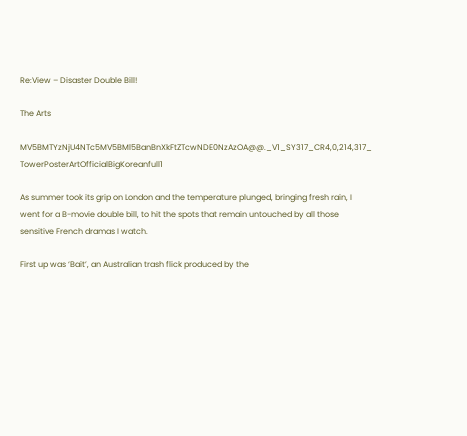Re:View – Disaster Double Bill!

The Arts

MV5BMTYzNjU4NTc5MV5BMl5BanBnXkFtZTcwNDE0NzAzOA@@._V1_SY317_CR4,0,214,317_ TowerPosterArtOfficialBigKoreanfull1

As summer took its grip on London and the temperature plunged, bringing fresh rain, I went for a B-movie double bill, to hit the spots that remain untouched by all those sensitive French dramas I watch.

First up was ‘Bait’, an Australian trash flick produced by the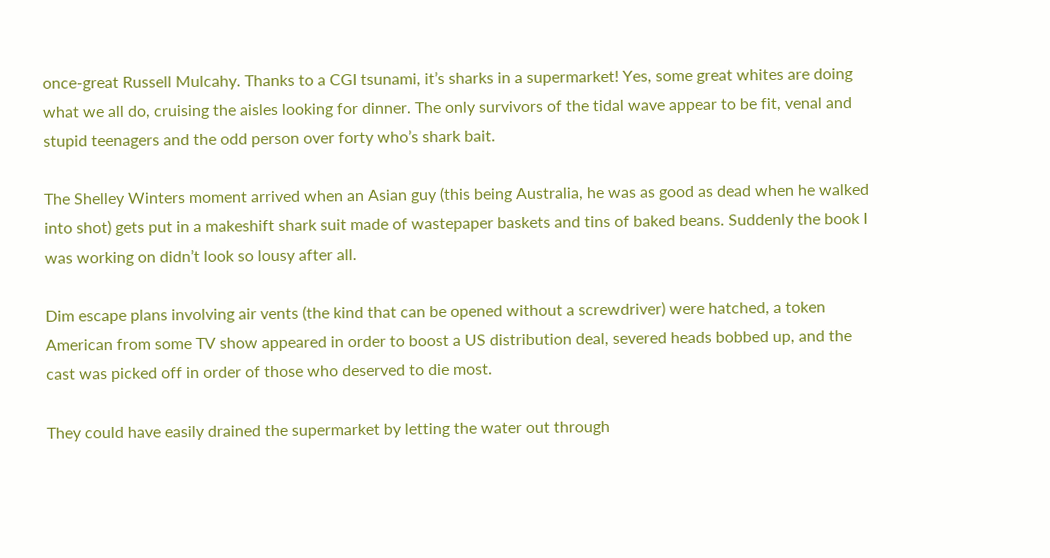once-great Russell Mulcahy. Thanks to a CGI tsunami, it’s sharks in a supermarket! Yes, some great whites are doing what we all do, cruising the aisles looking for dinner. The only survivors of the tidal wave appear to be fit, venal and stupid teenagers and the odd person over forty who’s shark bait.

The Shelley Winters moment arrived when an Asian guy (this being Australia, he was as good as dead when he walked into shot) gets put in a makeshift shark suit made of wastepaper baskets and tins of baked beans. Suddenly the book I was working on didn’t look so lousy after all.

Dim escape plans involving air vents (the kind that can be opened without a screwdriver) were hatched, a token American from some TV show appeared in order to boost a US distribution deal, severed heads bobbed up, and the cast was picked off in order of those who deserved to die most.

They could have easily drained the supermarket by letting the water out through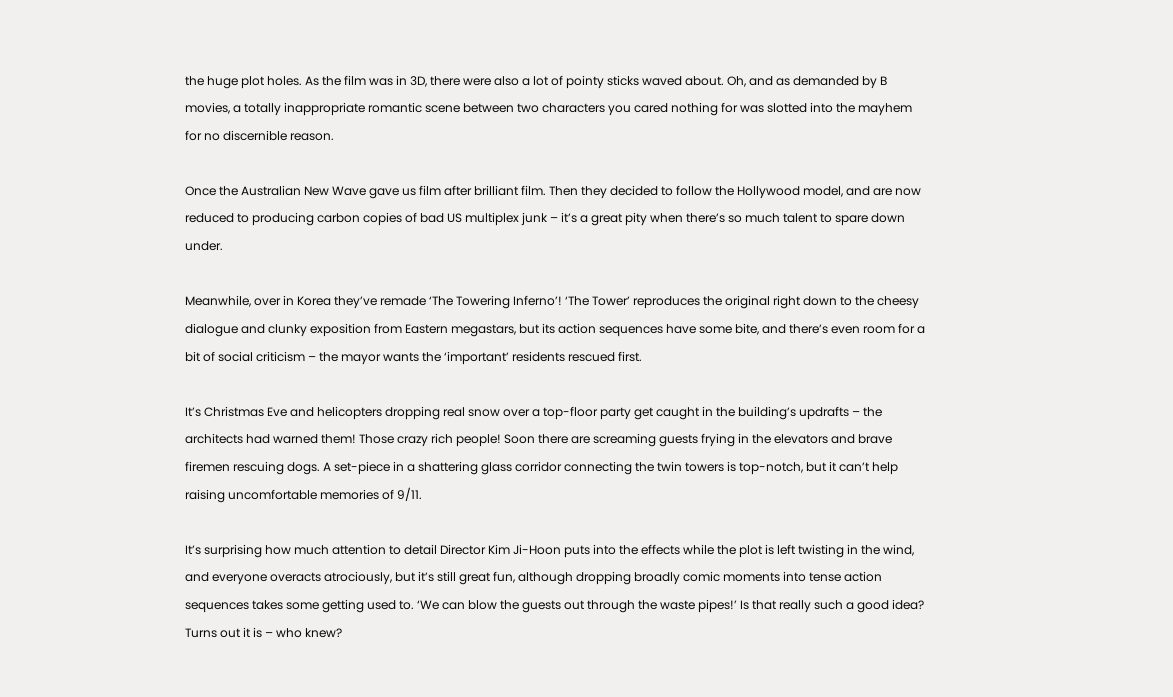the huge plot holes. As the film was in 3D, there were also a lot of pointy sticks waved about. Oh, and as demanded by B movies, a totally inappropriate romantic scene between two characters you cared nothing for was slotted into the mayhem for no discernible reason.

Once the Australian New Wave gave us film after brilliant film. Then they decided to follow the Hollywood model, and are now reduced to producing carbon copies of bad US multiplex junk – it’s a great pity when there’s so much talent to spare down under.

Meanwhile, over in Korea they’ve remade ‘The Towering Inferno’! ‘The Tower’ reproduces the original right down to the cheesy dialogue and clunky exposition from Eastern megastars, but its action sequences have some bite, and there’s even room for a bit of social criticism – the mayor wants the ‘important’ residents rescued first.

It’s Christmas Eve and helicopters dropping real snow over a top-floor party get caught in the building’s updrafts – the architects had warned them! Those crazy rich people! Soon there are screaming guests frying in the elevators and brave firemen rescuing dogs. A set-piece in a shattering glass corridor connecting the twin towers is top-notch, but it can’t help raising uncomfortable memories of 9/11.

It’s surprising how much attention to detail Director Kim Ji-Hoon puts into the effects while the plot is left twisting in the wind, and everyone overacts atrociously, but it’s still great fun, although dropping broadly comic moments into tense action sequences takes some getting used to. ‘We can blow the guests out through the waste pipes!’ Is that really such a good idea? Turns out it is – who knew?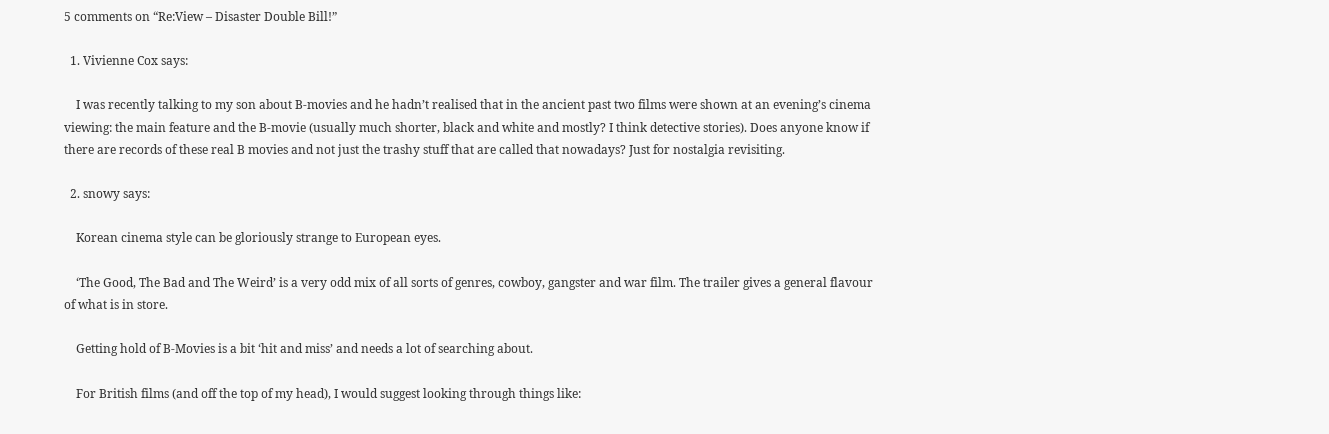5 comments on “Re:View – Disaster Double Bill!”

  1. Vivienne Cox says:

    I was recently talking to my son about B-movies and he hadn’t realised that in the ancient past two films were shown at an evening’s cinema viewing: the main feature and the B-movie (usually much shorter, black and white and mostly? I think detective stories). Does anyone know if there are records of these real B movies and not just the trashy stuff that are called that nowadays? Just for nostalgia revisiting.

  2. snowy says:

    Korean cinema style can be gloriously strange to European eyes.

    ‘The Good, The Bad and The Weird’ is a very odd mix of all sorts of genres, cowboy, gangster and war film. The trailer gives a general flavour of what is in store.

    Getting hold of B-Movies is a bit ‘hit and miss’ and needs a lot of searching about.

    For British films (and off the top of my head), I would suggest looking through things like: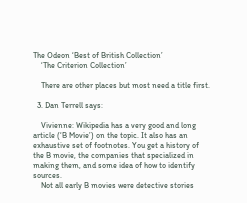The Odeon ‘Best of British Collection’
    ‘The Criterion Collection’

    There are other places but most need a title first.

  3. Dan Terrell says:

    Vivienne: Wikipedia has a very good and long article (‘B Movie’) on the topic. It also has an exhaustive set of footnotes. You get a history of the B movie, the companies that specialized in making them, and some idea of how to identify sources.
    Not all early B movies were detective stories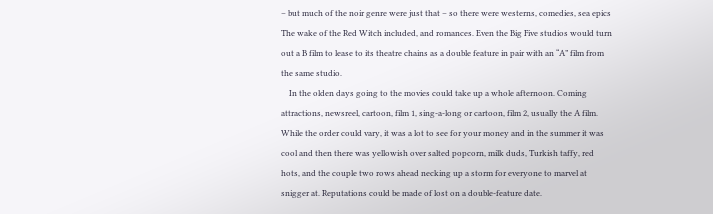– but much of the noir genre were just that – so there were westerns, comedies, sea epics The wake of the Red Witch included, and romances. Even the Big Five studios would turn out a B film to lease to its theatre chains as a double feature in pair with an “A” film from the same studio.
    In the olden days going to the movies could take up a whole afternoon. Coming attractions, newsreel, cartoon, film 1, sing-a-long or cartoon, film 2, usually the A film. While the order could vary, it was a lot to see for your money and in the summer it was cool and then there was yellowish over salted popcorn, milk duds, Turkish taffy, red hots, and the couple two rows ahead necking up a storm for everyone to marvel at snigger at. Reputations could be made of lost on a double-feature date.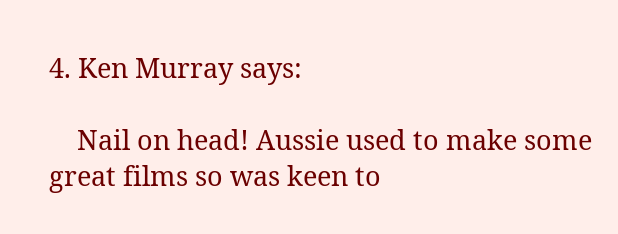4. Ken Murray says:

    Nail on head! Aussie used to make some great films so was keen to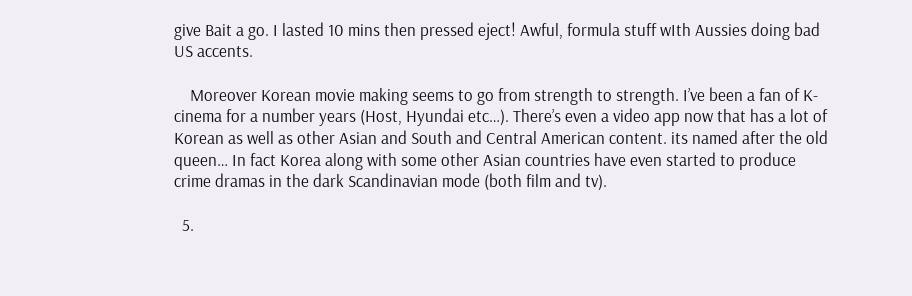give Bait a go. I lasted 10 mins then pressed eject! Awful, formula stuff wIth Aussies doing bad US accents.

    Moreover Korean movie making seems to go from strength to strength. I’ve been a fan of K-cinema for a number years (Host, Hyundai etc…). There’s even a video app now that has a lot of Korean as well as other Asian and South and Central American content. its named after the old queen… In fact Korea along with some other Asian countries have even started to produce crime dramas in the dark Scandinavian mode (both film and tv).

  5.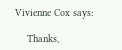Vivienne Cox says:

    Thanks,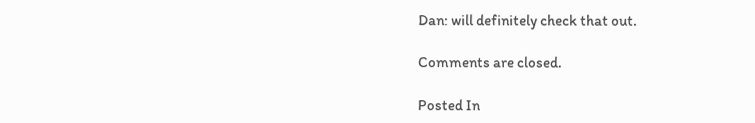Dan: will definitely check that out.

Comments are closed.

Posted In